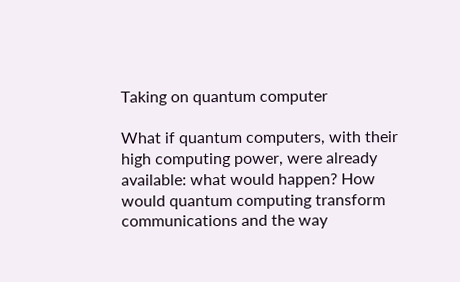Taking on quantum computer

What if quantum computers, with their high computing power, were already available: what would happen? How would quantum computing transform communications and the way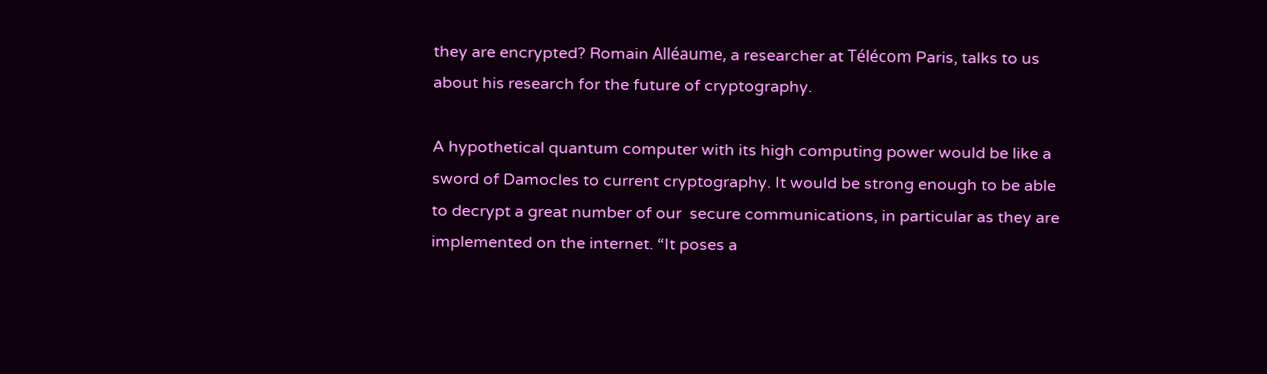they are encrypted? Romain Alléaume, a researcher at Télécom Paris, talks to us about his research for the future of cryptography.

A hypothetical quantum computer with its high computing power would be like a sword of Damocles to current cryptography. It would be strong enough to be able to decrypt a great number of our  secure communications, in particular as they are implemented on the internet. “It poses a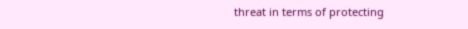threat in terms of protecting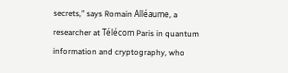secrets,” says Romain Alléaume, a researcher at Télécom Paris in quantum information and cryptography, who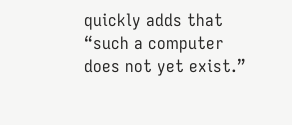quickly adds that “such a computer does not yet exist.”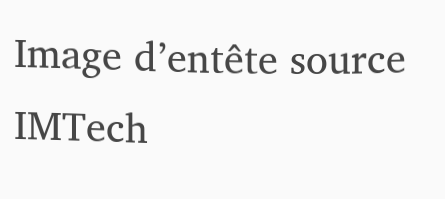Image d’entête source IMTech